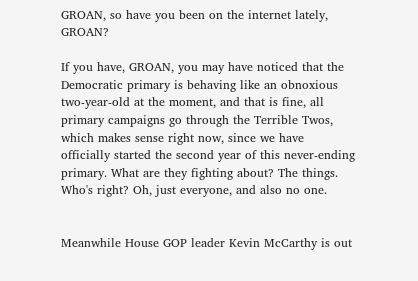GROAN, so have you been on the internet lately, GROAN?

If you have, GROAN, you may have noticed that the Democratic primary is behaving like an obnoxious two-year-old at the moment, and that is fine, all primary campaigns go through the Terrible Twos, which makes sense right now, since we have officially started the second year of this never-ending primary. What are they fighting about? The things. Who's right? Oh, just everyone, and also no one.


Meanwhile House GOP leader Kevin McCarthy is out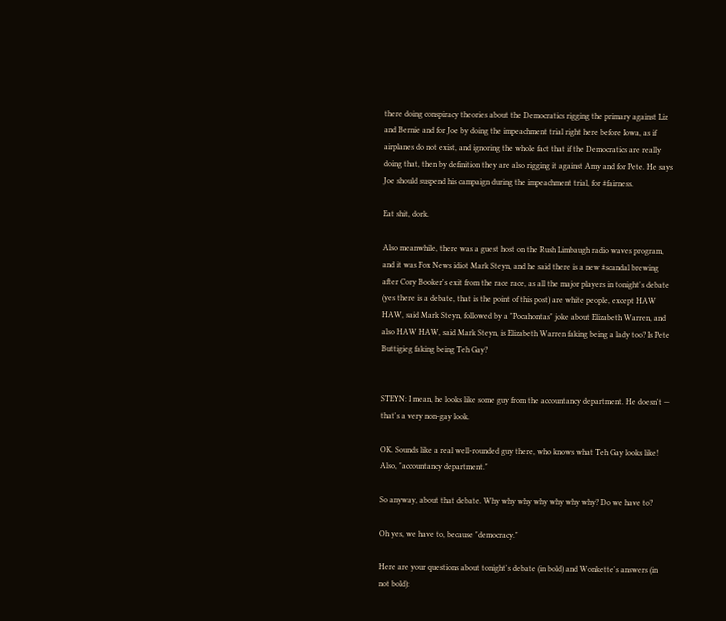there doing conspiracy theories about the Democratics rigging the primary against Liz and Bernie and for Joe by doing the impeachment trial right here before Iowa, as if airplanes do not exist, and ignoring the whole fact that if the Democratics are really doing that, then by definition they are also rigging it against Amy and for Pete. He says Joe should suspend his campaign during the impeachment trial, for #fairness.

Eat shit, dork.

Also meanwhile, there was a guest host on the Rush Limbaugh radio waves program, and it was Fox News idiot Mark Steyn, and he said there is a new #scandal brewing after Cory Booker's exit from the race race, as all the major players in tonight's debate (yes there is a debate, that is the point of this post) are white people, except HAW HAW, said Mark Steyn, followed by a "Pocahontas" joke about Elizabeth Warren, and also HAW HAW, said Mark Steyn, is Elizabeth Warren faking being a lady too? Is Pete Buttigieg faking being Teh Gay?


STEYN: I mean, he looks like some guy from the accountancy department. He doesn't — that's a very non-gay look.

OK. Sounds like a real well-rounded guy there, who knows what Teh Gay looks like! Also, "accountancy department."

So anyway, about that debate. Why why why why why why why? Do we have to?

Oh yes, we have to, because "democracy."

Here are your questions about tonight's debate (in bold) and Wonkette's answers (in not bold):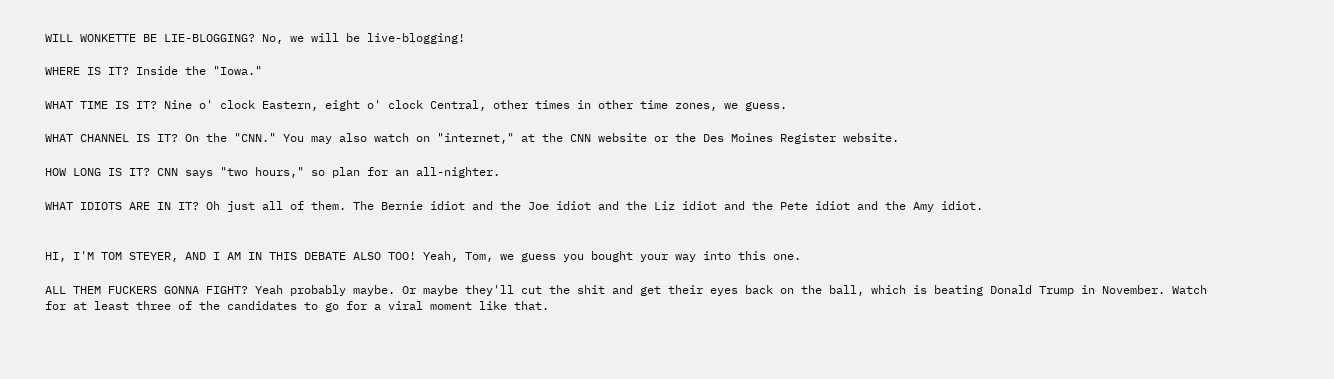WILL WONKETTE BE LIE-BLOGGING? No, we will be live-blogging!

WHERE IS IT? Inside the "Iowa."

WHAT TIME IS IT? Nine o' clock Eastern, eight o' clock Central, other times in other time zones, we guess.

WHAT CHANNEL IS IT? On the "CNN." You may also watch on "internet," at the CNN website or the Des Moines Register website.

HOW LONG IS IT? CNN says "two hours," so plan for an all-nighter.

WHAT IDIOTS ARE IN IT? Oh just all of them. The Bernie idiot and the Joe idiot and the Liz idiot and the Pete idiot and the Amy idiot.


HI, I'M TOM STEYER, AND I AM IN THIS DEBATE ALSO TOO! Yeah, Tom, we guess you bought your way into this one.

ALL THEM FUCKERS GONNA FIGHT? Yeah probably maybe. Or maybe they'll cut the shit and get their eyes back on the ball, which is beating Donald Trump in November. Watch for at least three of the candidates to go for a viral moment like that.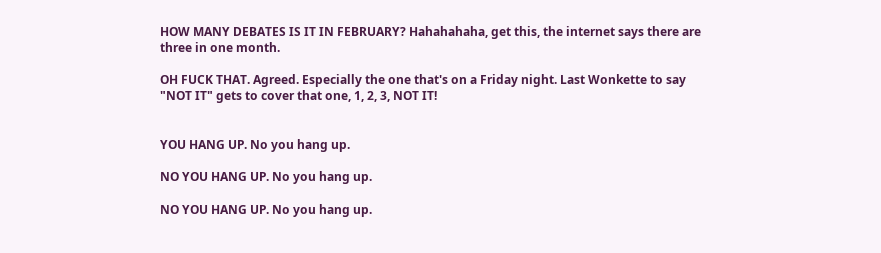HOW MANY DEBATES IS IT IN FEBRUARY? Hahahahaha, get this, the internet says there are three in one month.

OH FUCK THAT. Agreed. Especially the one that's on a Friday night. Last Wonkette to say "NOT IT" gets to cover that one, 1, 2, 3, NOT IT!


YOU HANG UP. No you hang up.

NO YOU HANG UP. No you hang up.

NO YOU HANG UP. No you hang up.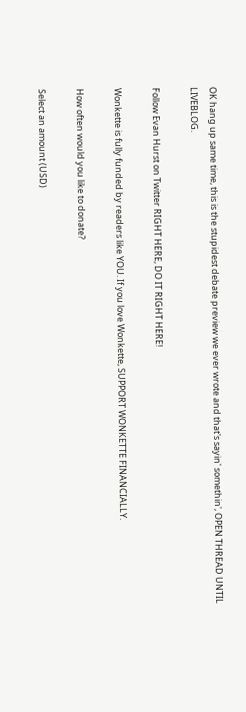OK hang up same time, this is the stupidest debate preview we ever wrote and that's sayin' somethin', OPEN THREAD UNTIL LIVEBLOG.

Follow Evan Hurst on Twitter RIGHT HERE, DO IT RIGHT HERE!

Wonkette is fully funded by readers like YOU. If you love Wonkette, SUPPORT WONKETTE FINANCIALLY.

How often would you like to donate?

Select an amount (USD)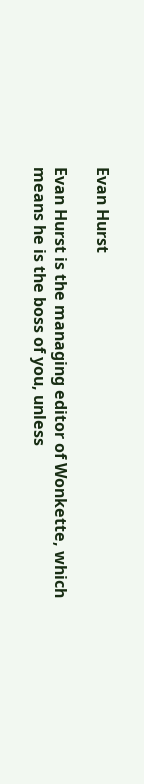Evan Hurst

Evan Hurst is the managing editor of Wonkette, which means he is the boss of you, unless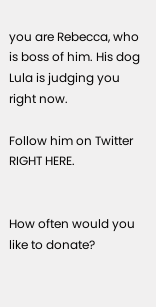you are Rebecca, who is boss of him. His dog Lula is judging you right now.

Follow him on Twitter RIGHT HERE.


How often would you like to donate?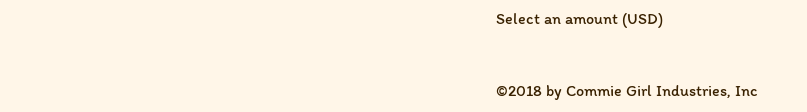Select an amount (USD)


©2018 by Commie Girl Industries, Inc